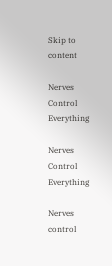Skip to content

Nerves Control Everything

Nerves Control Everything

Nerves control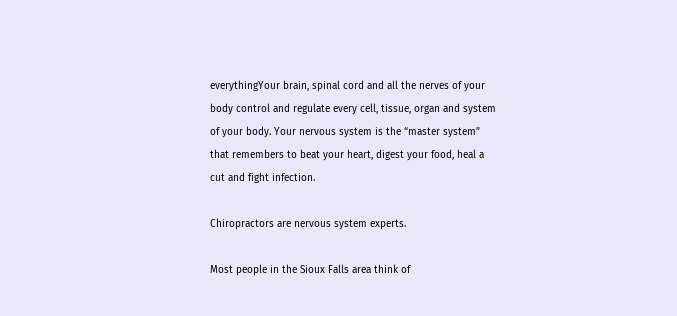everythingYour brain, spinal cord and all the nerves of your body control and regulate every cell, tissue, organ and system of your body. Your nervous system is the “master system” that remembers to beat your heart, digest your food, heal a cut and fight infection.

Chiropractors are nervous system experts.

Most people in the Sioux Falls area think of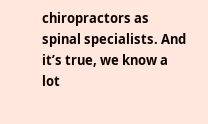chiropractors as spinal specialists. And it’s true, we know a lot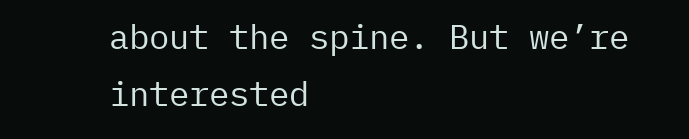about the spine. But we’re interested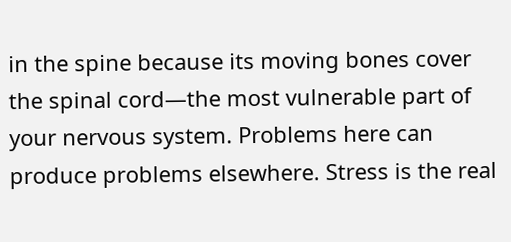in the spine because its moving bones cover the spinal cord—the most vulnerable part of your nervous system. Problems here can produce problems elsewhere. Stress is the real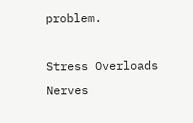problem.

Stress Overloads Nerves